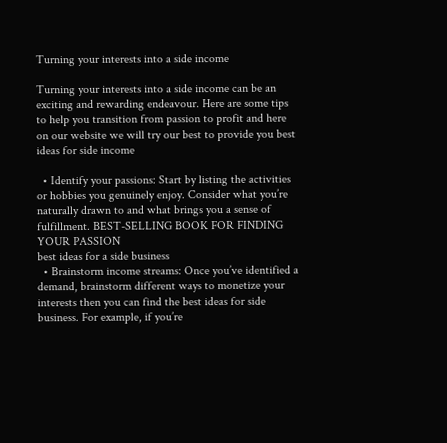Turning your interests into a side income

Turning your interests into a side income can be an exciting and rewarding endeavour. Here are some tips to help you transition from passion to profit and here on our website we will try our best to provide you best ideas for side income

  • Identify your passions: Start by listing the activities or hobbies you genuinely enjoy. Consider what you’re naturally drawn to and what brings you a sense of fulfillment. BEST-SELLING BOOK FOR FINDING YOUR PASSION
best ideas for a side business
  • Brainstorm income streams: Once you’ve identified a demand, brainstorm different ways to monetize your interests then you can find the best ideas for side business. For example, if you’re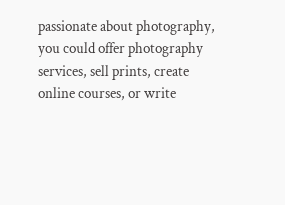passionate about photography, you could offer photography services, sell prints, create online courses, or write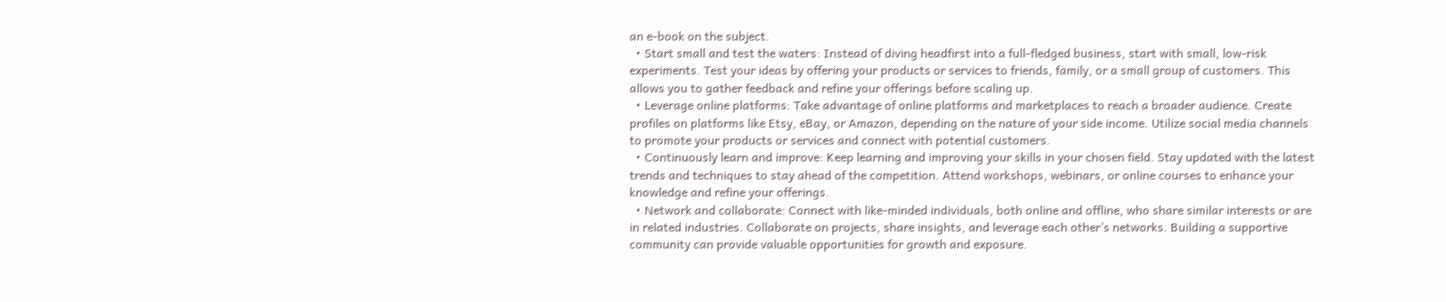an e-book on the subject.
  • Start small and test the waters: Instead of diving headfirst into a full-fledged business, start with small, low-risk experiments. Test your ideas by offering your products or services to friends, family, or a small group of customers. This allows you to gather feedback and refine your offerings before scaling up.
  • Leverage online platforms: Take advantage of online platforms and marketplaces to reach a broader audience. Create profiles on platforms like Etsy, eBay, or Amazon, depending on the nature of your side income. Utilize social media channels to promote your products or services and connect with potential customers.
  • Continuously learn and improve: Keep learning and improving your skills in your chosen field. Stay updated with the latest trends and techniques to stay ahead of the competition. Attend workshops, webinars, or online courses to enhance your knowledge and refine your offerings.
  • Network and collaborate: Connect with like-minded individuals, both online and offline, who share similar interests or are in related industries. Collaborate on projects, share insights, and leverage each other’s networks. Building a supportive community can provide valuable opportunities for growth and exposure.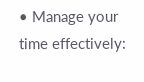• Manage your time effectively: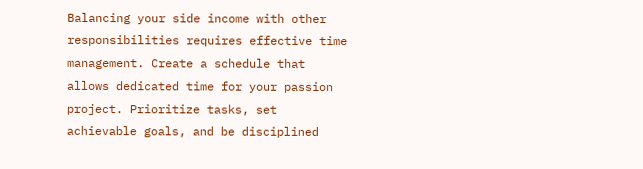Balancing your side income with other responsibilities requires effective time management. Create a schedule that allows dedicated time for your passion project. Prioritize tasks, set achievable goals, and be disciplined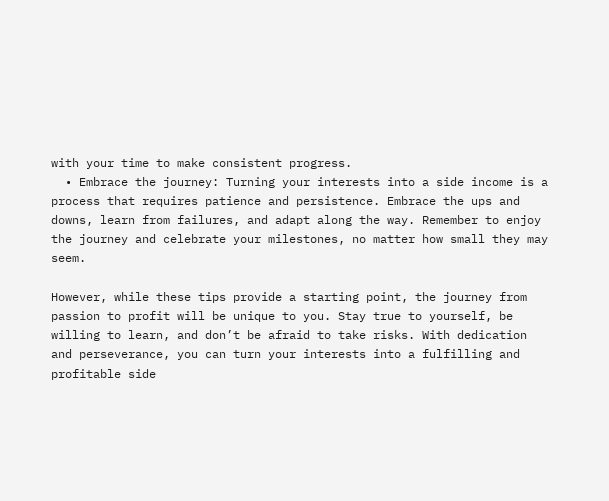with your time to make consistent progress.
  • Embrace the journey: Turning your interests into a side income is a process that requires patience and persistence. Embrace the ups and downs, learn from failures, and adapt along the way. Remember to enjoy the journey and celebrate your milestones, no matter how small they may seem.

However, while these tips provide a starting point, the journey from passion to profit will be unique to you. Stay true to yourself, be willing to learn, and don’t be afraid to take risks. With dedication and perseverance, you can turn your interests into a fulfilling and profitable side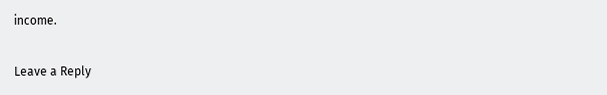income.

Leave a Reply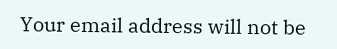Your email address will not be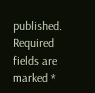published. Required fields are marked *